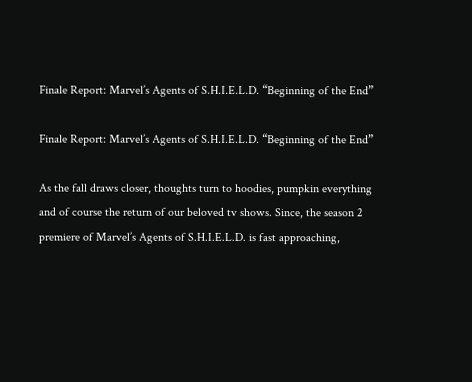Finale Report: Marvel’s Agents of S.H.I.E.L.D. “Beginning of the End”

Finale Report: Marvel’s Agents of S.H.I.E.L.D. “Beginning of the End”

As the fall draws closer, thoughts turn to hoodies, pumpkin everything and of course the return of our beloved tv shows. Since, the season 2 premiere of Marvel’s Agents of S.H.I.E.L.D. is fast approaching,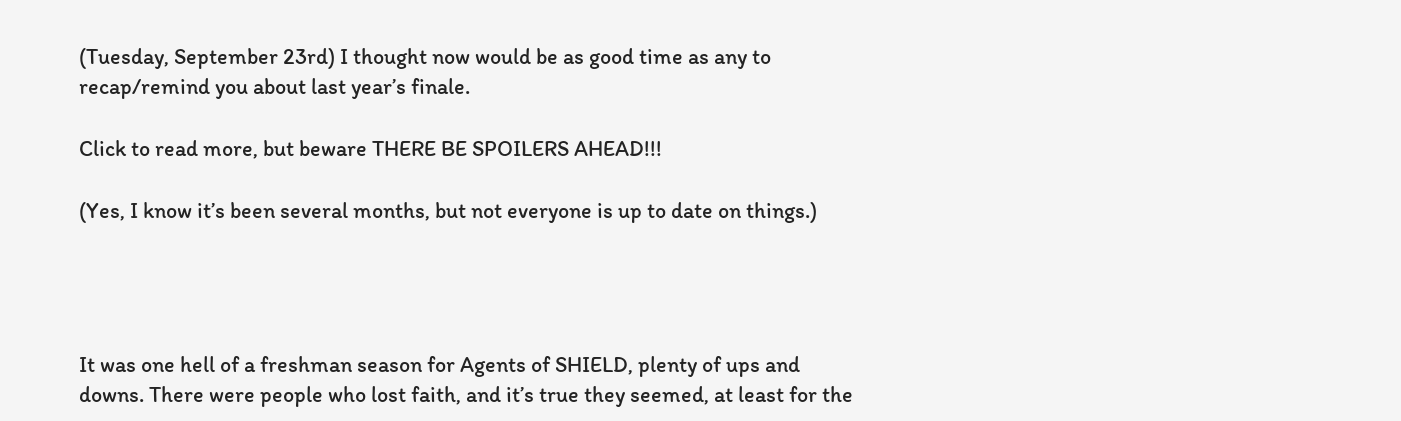(Tuesday, September 23rd) I thought now would be as good time as any to recap/remind you about last year’s finale.

Click to read more, but beware THERE BE SPOILERS AHEAD!!!

(Yes, I know it’s been several months, but not everyone is up to date on things.)




It was one hell of a freshman season for Agents of SHIELD, plenty of ups and downs. There were people who lost faith, and it’s true they seemed, at least for the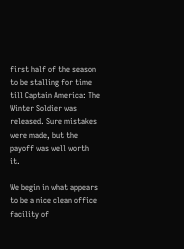first half of the season to be stalling for time till Captain America: The Winter Soldier was released. Sure mistakes were made, but the payoff was well worth it.

We begin in what appears to be a nice clean office facility of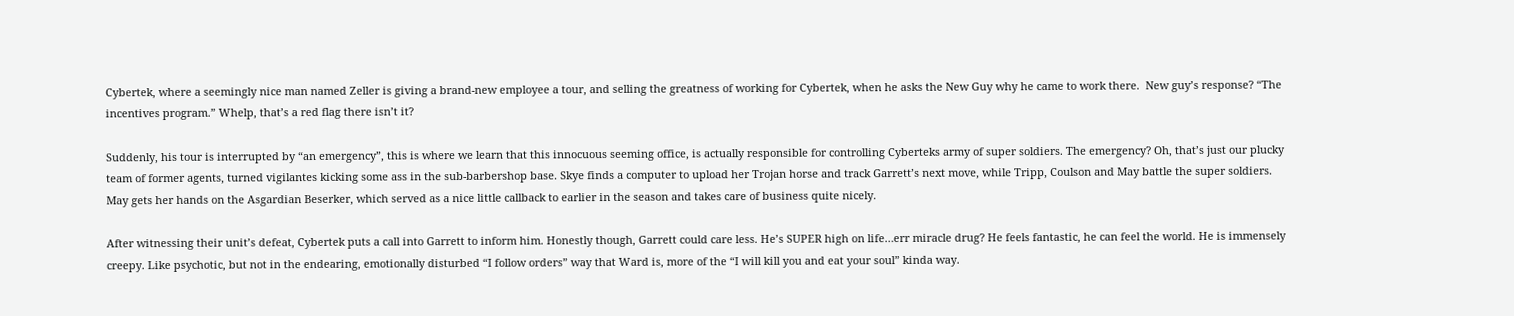Cybertek, where a seemingly nice man named Zeller is giving a brand-new employee a tour, and selling the greatness of working for Cybertek, when he asks the New Guy why he came to work there.  New guy’s response? “The incentives program.” Whelp, that’s a red flag there isn’t it?

Suddenly, his tour is interrupted by “an emergency”, this is where we learn that this innocuous seeming office, is actually responsible for controlling Cyberteks army of super soldiers. The emergency? Oh, that’s just our plucky team of former agents, turned vigilantes kicking some ass in the sub-barbershop base. Skye finds a computer to upload her Trojan horse and track Garrett’s next move, while Tripp, Coulson and May battle the super soldiers. May gets her hands on the Asgardian Beserker, which served as a nice little callback to earlier in the season and takes care of business quite nicely.

After witnessing their unit’s defeat, Cybertek puts a call into Garrett to inform him. Honestly though, Garrett could care less. He’s SUPER high on life…err miracle drug? He feels fantastic, he can feel the world. He is immensely creepy. Like psychotic, but not in the endearing, emotionally disturbed “I follow orders” way that Ward is, more of the “I will kill you and eat your soul” kinda way.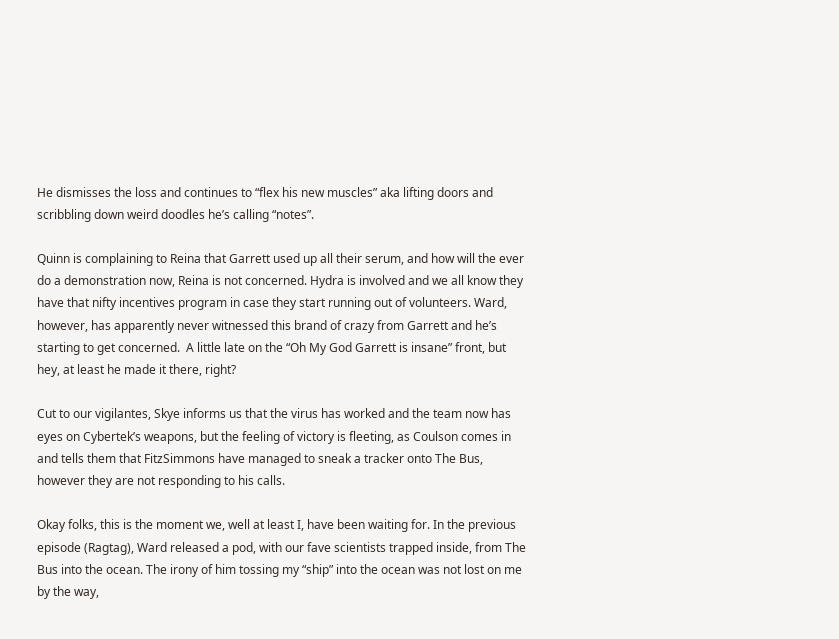He dismisses the loss and continues to “flex his new muscles” aka lifting doors and scribbling down weird doodles he’s calling “notes”.

Quinn is complaining to Reina that Garrett used up all their serum, and how will the ever do a demonstration now, Reina is not concerned. Hydra is involved and we all know they have that nifty incentives program in case they start running out of volunteers. Ward, however, has apparently never witnessed this brand of crazy from Garrett and he’s starting to get concerned.  A little late on the “Oh My God Garrett is insane” front, but hey, at least he made it there, right?

Cut to our vigilantes, Skye informs us that the virus has worked and the team now has eyes on Cybertek’s weapons, but the feeling of victory is fleeting, as Coulson comes in and tells them that FitzSimmons have managed to sneak a tracker onto The Bus, however they are not responding to his calls.

Okay folks, this is the moment we, well at least I, have been waiting for. In the previous episode (Ragtag), Ward released a pod, with our fave scientists trapped inside, from The Bus into the ocean. The irony of him tossing my “ship” into the ocean was not lost on me by the way,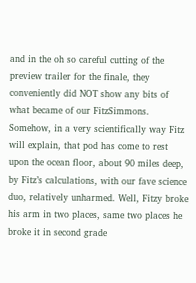and in the oh so careful cutting of the preview trailer for the finale, they conveniently did NOT show any bits of what became of our FitzSimmons.  Somehow, in a very scientifically way Fitz will explain, that pod has come to rest upon the ocean floor, about 90 miles deep, by Fitz’s calculations, with our fave science duo, relatively unharmed. Well, Fitzy broke his arm in two places, same two places he broke it in second grade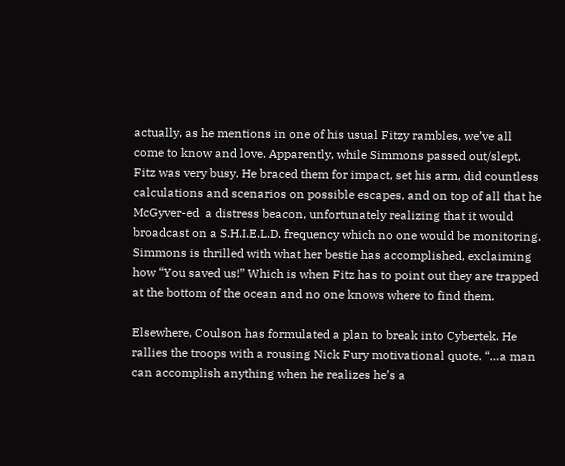actually, as he mentions in one of his usual Fitzy rambles, we’ve all come to know and love. Apparently, while Simmons passed out/slept, Fitz was very busy. He braced them for impact, set his arm, did countless calculations and scenarios on possible escapes, and on top of all that he McGyver-ed  a distress beacon, unfortunately realizing that it would broadcast on a S.H.I.E.L.D. frequency which no one would be monitoring. Simmons is thrilled with what her bestie has accomplished, exclaiming how “You saved us!” Which is when Fitz has to point out they are trapped at the bottom of the ocean and no one knows where to find them.

Elsewhere, Coulson has formulated a plan to break into Cybertek. He rallies the troops with a rousing Nick Fury motivational quote. “…a man can accomplish anything when he realizes he’s a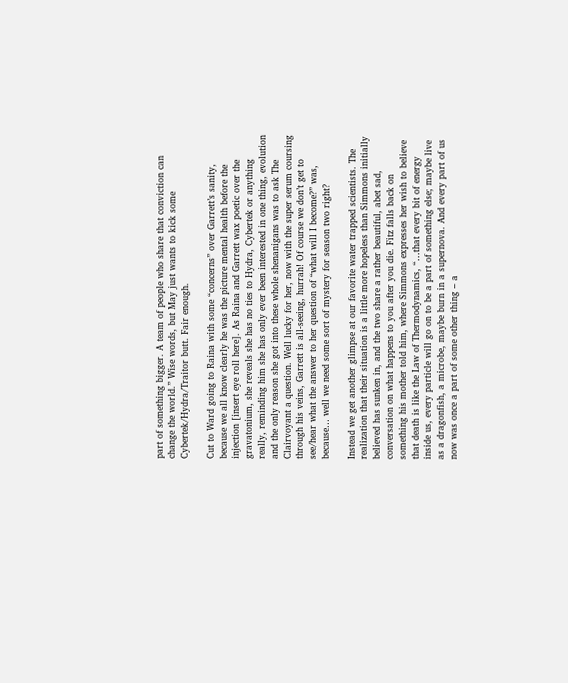part of something bigger. A team of people who share that conviction can change the world.” Wise words, but May just wants to kick some Cybertek/Hydra/Traitor butt. Fair enough.

Cut to Ward going to Raina with some “concerns” over Garrett’s sanity, because we all know clearly he was the picture mental health before the injection [insert eye roll here]. As Raina and Garrett wax poetic over the gravatonium, she reveals she has no ties to Hydra, Cybertek or anything really, reminding him she has only ever been interested in one thing, evolution and the only reason she got into these whole shenanigans was to ask The Clairvoyant a question. Well lucky for her, now with the super serum coursing through his veins, Garrett is all-seeing, hurrah! Of course we don’t get to see/hear what the answer to her question of “what will I become?” was, because… well we need some sort of mystery for season two right?

Instead we get another glimpse at our favorite water trapped scientists. The realization that their situation is a little more hopeless than Simmons initially believed has sunken in, and the two share a rather beautiful, abet sad, conversation on what happens to you after you die. Fitz falls back on something his mother told him, where Simmons expresses her wish to believe that death is like the Law of Thermodynamics, “…that every bit of energy inside us, every particle will go on to be a part of something else; maybe live as a dragonfish, a microbe, maybe burn in a supernova. And every part of us now was once a part of some other thing – a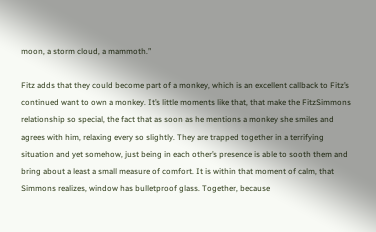moon, a storm cloud, a mammoth.”

Fitz adds that they could become part of a monkey, which is an excellent callback to Fitz’s continued want to own a monkey. It’s little moments like that, that make the FitzSimmons relationship so special, the fact that as soon as he mentions a monkey she smiles and agrees with him, relaxing every so slightly. They are trapped together in a terrifying situation and yet somehow, just being in each other’s presence is able to sooth them and bring about a least a small measure of comfort. It is within that moment of calm, that Simmons realizes, window has bulletproof glass. Together, because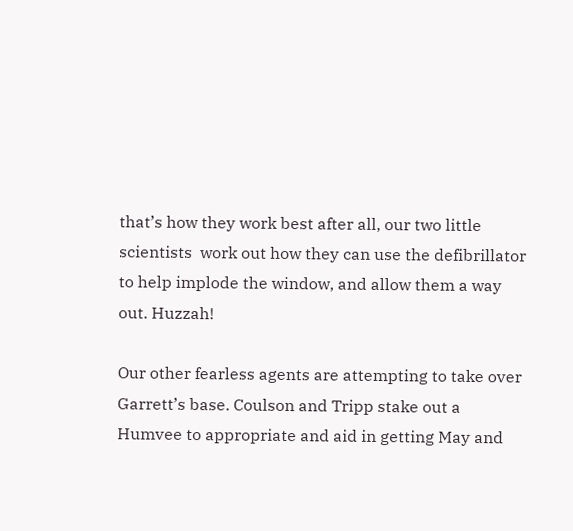that’s how they work best after all, our two little scientists  work out how they can use the defibrillator to help implode the window, and allow them a way out. Huzzah!

Our other fearless agents are attempting to take over Garrett’s base. Coulson and Tripp stake out a Humvee to appropriate and aid in getting May and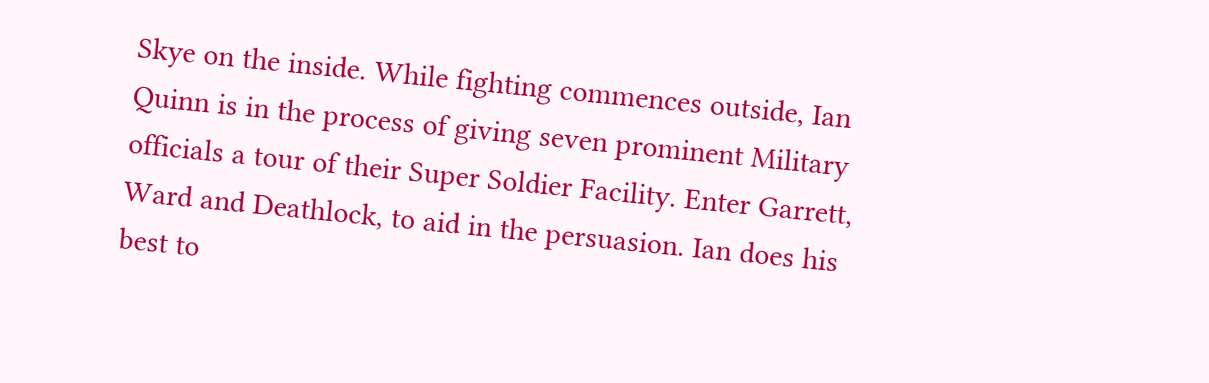Skye on the inside. While fighting commences outside, Ian Quinn is in the process of giving seven prominent Military officials a tour of their Super Soldier Facility. Enter Garrett, Ward and Deathlock, to aid in the persuasion. Ian does his best to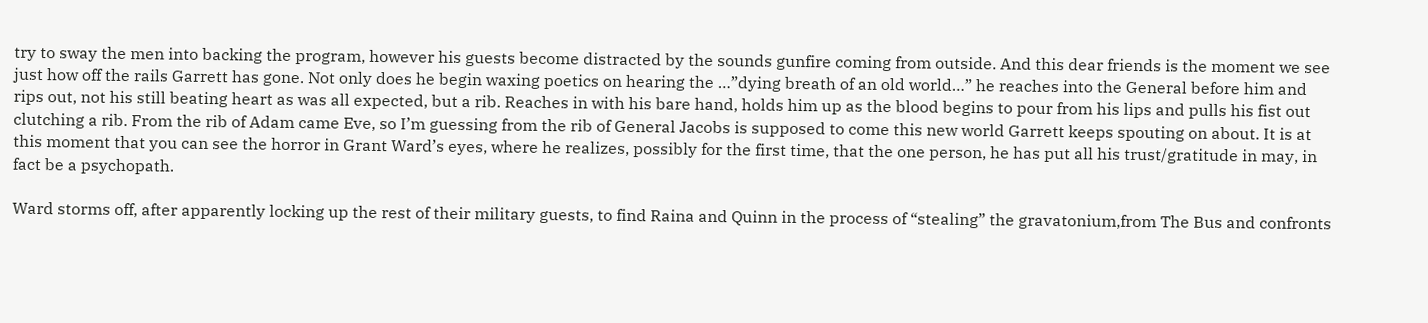try to sway the men into backing the program, however his guests become distracted by the sounds gunfire coming from outside. And this dear friends is the moment we see just how off the rails Garrett has gone. Not only does he begin waxing poetics on hearing the …”dying breath of an old world…” he reaches into the General before him and rips out, not his still beating heart as was all expected, but a rib. Reaches in with his bare hand, holds him up as the blood begins to pour from his lips and pulls his fist out clutching a rib. From the rib of Adam came Eve, so I’m guessing from the rib of General Jacobs is supposed to come this new world Garrett keeps spouting on about. It is at this moment that you can see the horror in Grant Ward’s eyes, where he realizes, possibly for the first time, that the one person, he has put all his trust/gratitude in may, in fact be a psychopath.

Ward storms off, after apparently locking up the rest of their military guests, to find Raina and Quinn in the process of “stealing” the gravatonium,from The Bus and confronts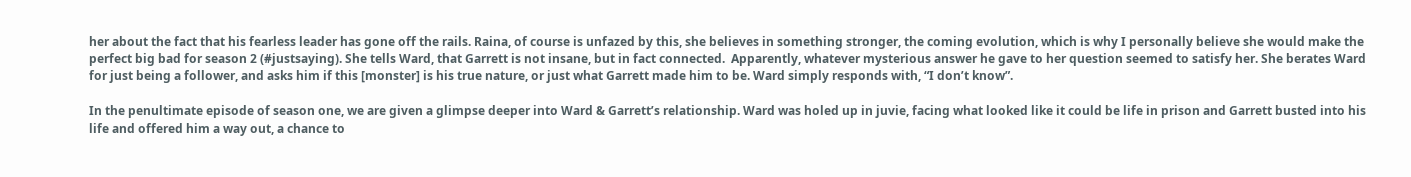her about the fact that his fearless leader has gone off the rails. Raina, of course is unfazed by this, she believes in something stronger, the coming evolution, which is why I personally believe she would make the perfect big bad for season 2 (#justsaying). She tells Ward, that Garrett is not insane, but in fact connected.  Apparently, whatever mysterious answer he gave to her question seemed to satisfy her. She berates Ward for just being a follower, and asks him if this [monster] is his true nature, or just what Garrett made him to be. Ward simply responds with, “I don’t know”.

In the penultimate episode of season one, we are given a glimpse deeper into Ward & Garrett’s relationship. Ward was holed up in juvie, facing what looked like it could be life in prison and Garrett busted into his life and offered him a way out, a chance to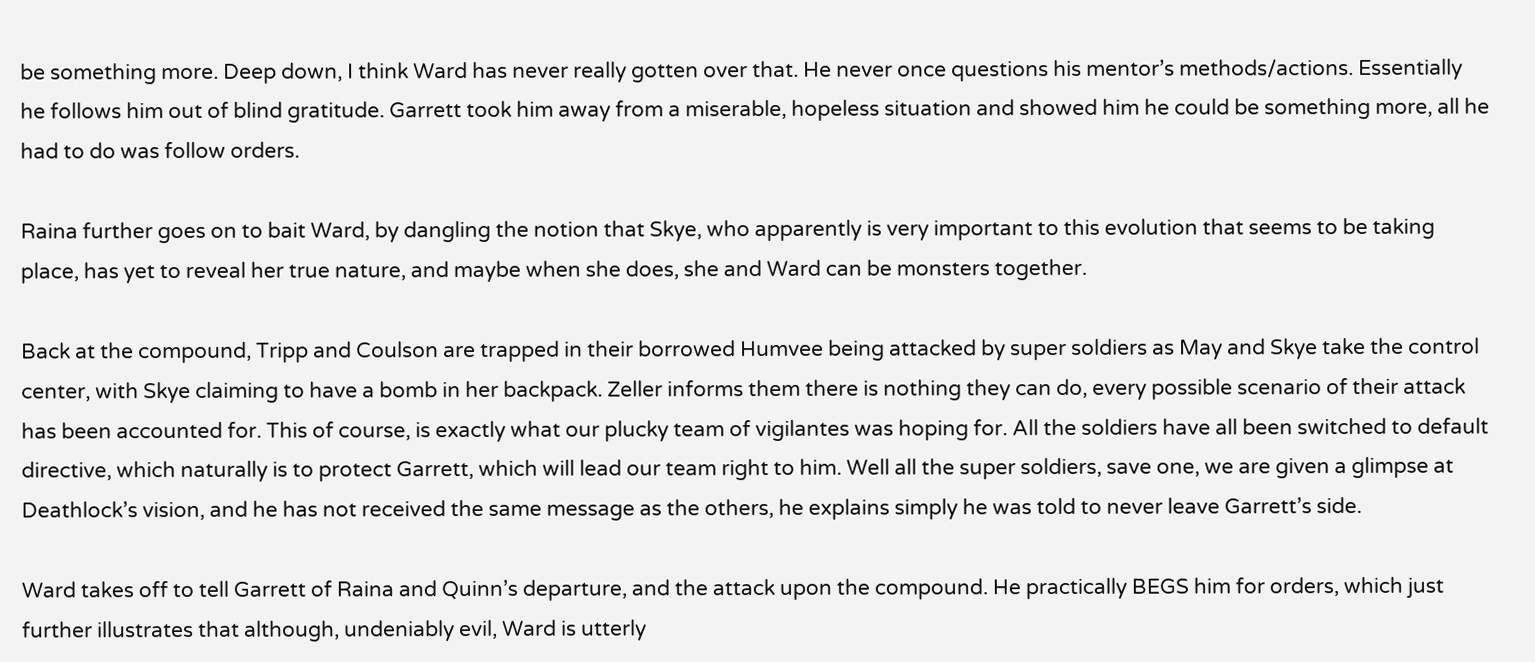be something more. Deep down, I think Ward has never really gotten over that. He never once questions his mentor’s methods/actions. Essentially he follows him out of blind gratitude. Garrett took him away from a miserable, hopeless situation and showed him he could be something more, all he had to do was follow orders.

Raina further goes on to bait Ward, by dangling the notion that Skye, who apparently is very important to this evolution that seems to be taking place, has yet to reveal her true nature, and maybe when she does, she and Ward can be monsters together.

Back at the compound, Tripp and Coulson are trapped in their borrowed Humvee being attacked by super soldiers as May and Skye take the control center, with Skye claiming to have a bomb in her backpack. Zeller informs them there is nothing they can do, every possible scenario of their attack has been accounted for. This of course, is exactly what our plucky team of vigilantes was hoping for. All the soldiers have all been switched to default directive, which naturally is to protect Garrett, which will lead our team right to him. Well all the super soldiers, save one, we are given a glimpse at Deathlock’s vision, and he has not received the same message as the others, he explains simply he was told to never leave Garrett’s side.

Ward takes off to tell Garrett of Raina and Quinn’s departure, and the attack upon the compound. He practically BEGS him for orders, which just further illustrates that although, undeniably evil, Ward is utterly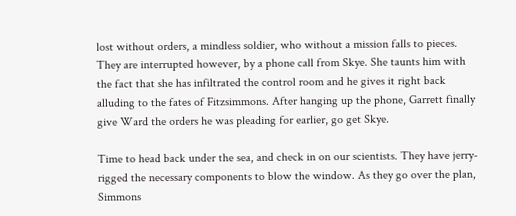lost without orders, a mindless soldier, who without a mission falls to pieces. They are interrupted however, by a phone call from Skye. She taunts him with the fact that she has infiltrated the control room and he gives it right back alluding to the fates of Fitzsimmons. After hanging up the phone, Garrett finally give Ward the orders he was pleading for earlier, go get Skye.

Time to head back under the sea, and check in on our scientists. They have jerry-rigged the necessary components to blow the window. As they go over the plan, Simmons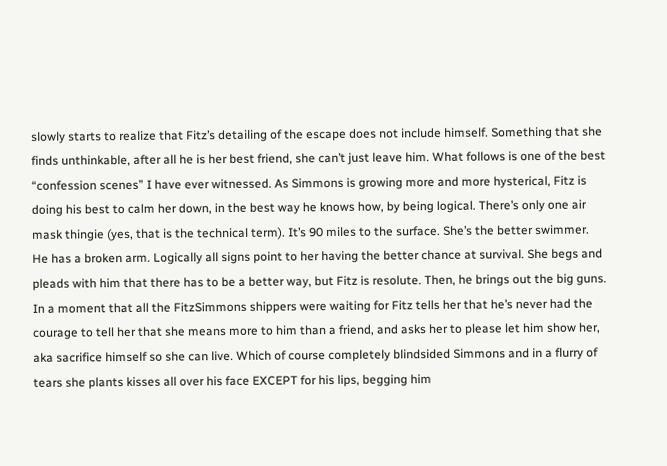slowly starts to realize that Fitz’s detailing of the escape does not include himself. Something that she finds unthinkable, after all he is her best friend, she can’t just leave him. What follows is one of the best “confession scenes” I have ever witnessed. As Simmons is growing more and more hysterical, Fitz is doing his best to calm her down, in the best way he knows how, by being logical. There’s only one air mask thingie (yes, that is the technical term). It’s 90 miles to the surface. She’s the better swimmer. He has a broken arm. Logically all signs point to her having the better chance at survival. She begs and pleads with him that there has to be a better way, but Fitz is resolute. Then, he brings out the big guns. In a moment that all the FitzSimmons shippers were waiting for Fitz tells her that he’s never had the courage to tell her that she means more to him than a friend, and asks her to please let him show her, aka sacrifice himself so she can live. Which of course completely blindsided Simmons and in a flurry of tears she plants kisses all over his face EXCEPT for his lips, begging him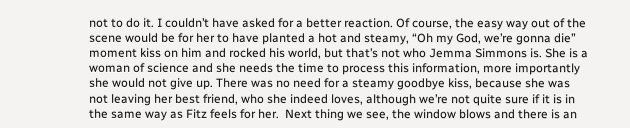not to do it. I couldn’t have asked for a better reaction. Of course, the easy way out of the scene would be for her to have planted a hot and steamy, “Oh my God, we’re gonna die” moment kiss on him and rocked his world, but that’s not who Jemma Simmons is. She is a woman of science and she needs the time to process this information, more importantly she would not give up. There was no need for a steamy goodbye kiss, because she was not leaving her best friend, who she indeed loves, although we’re not quite sure if it is in the same way as Fitz feels for her.  Next thing we see, the window blows and there is an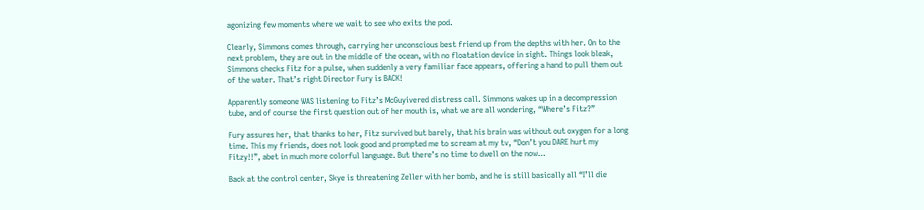agonizing few moments where we wait to see who exits the pod.

Clearly, Simmons comes through, carrying her unconscious best friend up from the depths with her. On to the next problem, they are out in the middle of the ocean, with no floatation device in sight. Things look bleak, Simmons checks Fitz for a pulse, when suddenly a very familiar face appears, offering a hand to pull them out of the water. That’s right Director Fury is BACK!

Apparently someone WAS listening to Fitz’s McGuyivered distress call. Simmons wakes up in a decompression tube, and of course the first question out of her mouth is, what we are all wondering, “Where’s Fitz?”

Fury assures her, that thanks to her, Fitz survived but barely, that his brain was without out oxygen for a long time. This my friends, does not look good and prompted me to scream at my tv, “Don’t you DARE hurt my Fitzy!!”, abet in much more colorful language. But there’s no time to dwell on the now…

Back at the control center, Skye is threatening Zeller with her bomb, and he is still basically all “I’ll die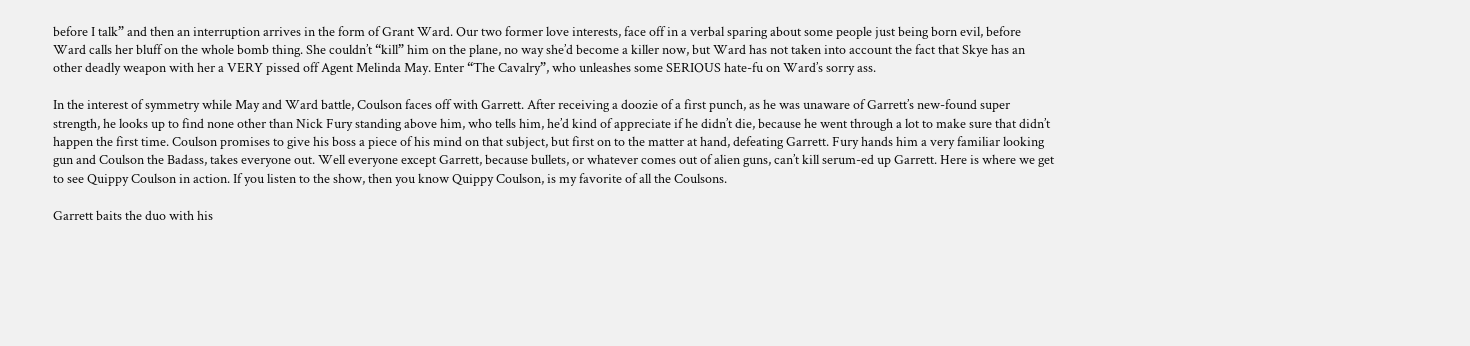before I talk” and then an interruption arrives in the form of Grant Ward. Our two former love interests, face off in a verbal sparing about some people just being born evil, before Ward calls her bluff on the whole bomb thing. She couldn’t “kill” him on the plane, no way she’d become a killer now, but Ward has not taken into account the fact that Skye has an other deadly weapon with her a VERY pissed off Agent Melinda May. Enter “The Cavalry”, who unleashes some SERIOUS hate-fu on Ward’s sorry ass.

In the interest of symmetry while May and Ward battle, Coulson faces off with Garrett. After receiving a doozie of a first punch, as he was unaware of Garrett’s new-found super strength, he looks up to find none other than Nick Fury standing above him, who tells him, he’d kind of appreciate if he didn’t die, because he went through a lot to make sure that didn’t happen the first time. Coulson promises to give his boss a piece of his mind on that subject, but first on to the matter at hand, defeating Garrett. Fury hands him a very familiar looking gun and Coulson the Badass, takes everyone out. Well everyone except Garrett, because bullets, or whatever comes out of alien guns, can’t kill serum-ed up Garrett. Here is where we get to see Quippy Coulson in action. If you listen to the show, then you know Quippy Coulson, is my favorite of all the Coulsons.

Garrett baits the duo with his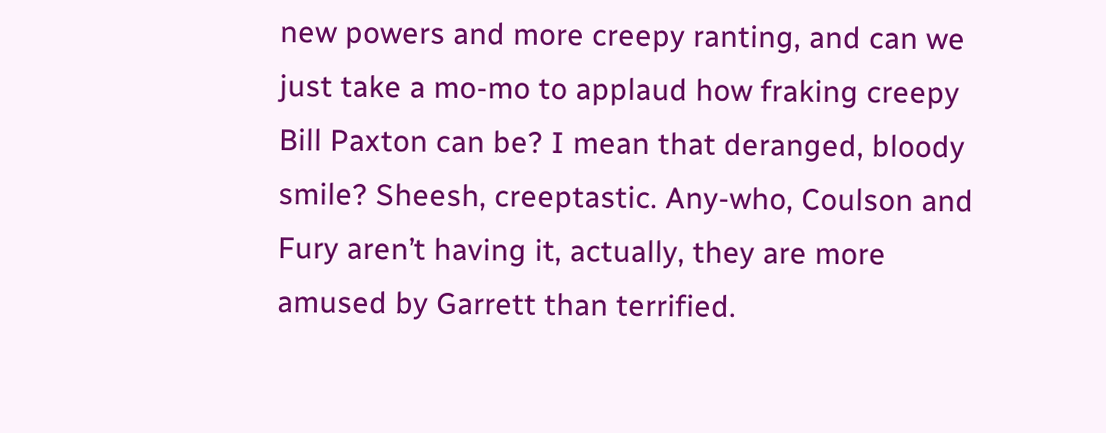new powers and more creepy ranting, and can we just take a mo-mo to applaud how fraking creepy Bill Paxton can be? I mean that deranged, bloody smile? Sheesh, creeptastic. Any-who, Coulson and Fury aren’t having it, actually, they are more amused by Garrett than terrified.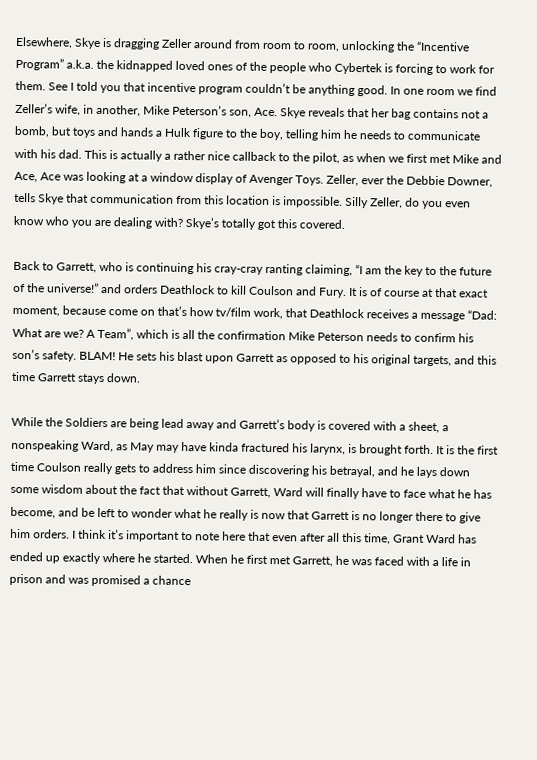Elsewhere, Skye is dragging Zeller around from room to room, unlocking the “Incentive Program” a.k.a. the kidnapped loved ones of the people who Cybertek is forcing to work for them. See I told you that incentive program couldn’t be anything good. In one room we find Zeller’s wife, in another, Mike Peterson’s son, Ace. Skye reveals that her bag contains not a bomb, but toys and hands a Hulk figure to the boy, telling him he needs to communicate with his dad. This is actually a rather nice callback to the pilot, as when we first met Mike and Ace, Ace was looking at a window display of Avenger Toys. Zeller, ever the Debbie Downer, tells Skye that communication from this location is impossible. Silly Zeller, do you even know who you are dealing with? Skye’s totally got this covered.

Back to Garrett, who is continuing his cray-cray ranting claiming, “I am the key to the future of the universe!” and orders Deathlock to kill Coulson and Fury. It is of course at that exact moment, because come on that’s how tv/film work, that Deathlock receives a message “Dad: What are we? A Team”, which is all the confirmation Mike Peterson needs to confirm his son’s safety. BLAM! He sets his blast upon Garrett as opposed to his original targets, and this time Garrett stays down.

While the Soldiers are being lead away and Garrett’s body is covered with a sheet, a nonspeaking Ward, as May may have kinda fractured his larynx, is brought forth. It is the first time Coulson really gets to address him since discovering his betrayal, and he lays down some wisdom about the fact that without Garrett, Ward will finally have to face what he has become, and be left to wonder what he really is now that Garrett is no longer there to give him orders. I think it’s important to note here that even after all this time, Grant Ward has ended up exactly where he started. When he first met Garrett, he was faced with a life in prison and was promised a chance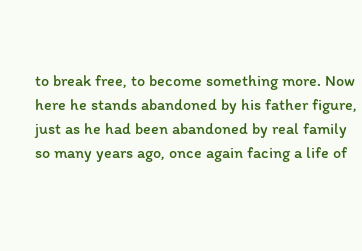to break free, to become something more. Now here he stands abandoned by his father figure, just as he had been abandoned by real family so many years ago, once again facing a life of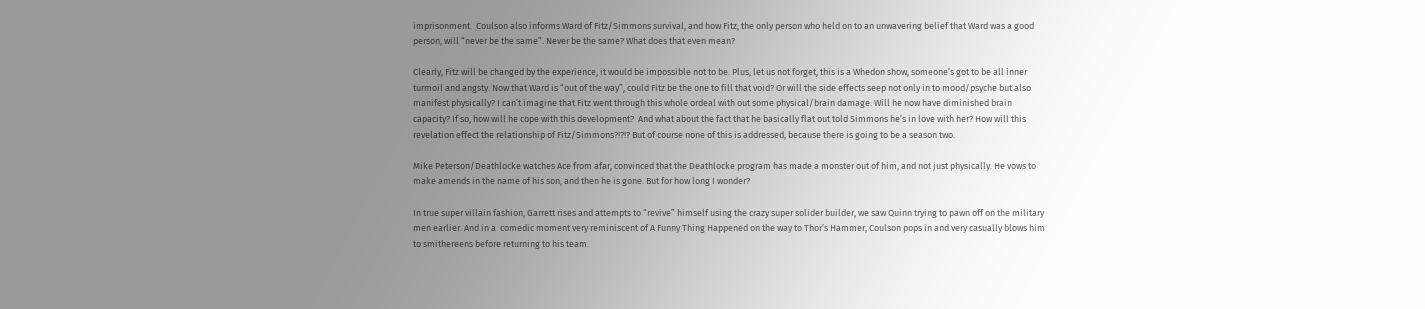imprisonment.  Coulson also informs Ward of Fitz/Simmons survival, and how Fitz, the only person who held on to an unwavering belief that Ward was a good person, will “never be the same”. Never be the same? What does that even mean?

Clearly, Fitz will be changed by the experience, it would be impossible not to be. Plus, let us not forget, this is a Whedon show, someone’s got to be all inner turmoil and angsty. Now that Ward is “out of the way”, could Fitz be the one to fill that void? Or will the side effects seep not only in to mood/psyche but also manifest physically? I can’t imagine that Fitz went through this whole ordeal with out some physical/brain damage. Will he now have diminished brain capacity? If so, how will he cope with this development?  And what about the fact that he basically flat out told Simmons he’s in love with her? How will this revelation effect the relationship of Fitz/Simmons?!?!? But of course none of this is addressed, because there is going to be a season two.

Mike Peterson/Deathlocke watches Ace from afar, convinced that the Deathlocke program has made a monster out of him, and not just physically. He vows to make amends in the name of his son, and then he is gone. But for how long I wonder?

In true super villain fashion, Garrett rises and attempts to “revive” himself using the crazy super solider builder, we saw Quinn trying to pawn off on the military men earlier. And in a  comedic moment very reminiscent of A Funny Thing Happened on the way to Thor’s Hammer, Coulson pops in and very casually blows him to smithereens before returning to his team.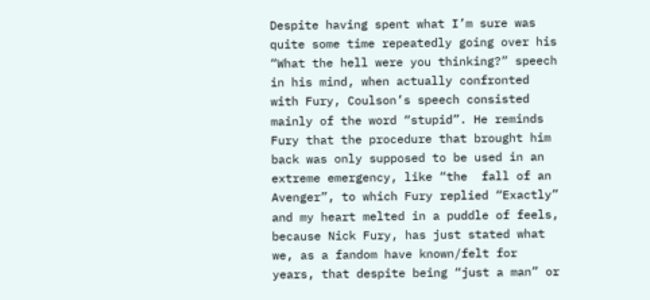Despite having spent what I’m sure was quite some time repeatedly going over his “What the hell were you thinking?” speech in his mind, when actually confronted with Fury, Coulson’s speech consisted mainly of the word “stupid”. He reminds Fury that the procedure that brought him back was only supposed to be used in an extreme emergency, like “the  fall of an Avenger”, to which Fury replied “Exactly” and my heart melted in a puddle of feels, because Nick Fury, has just stated what we, as a fandom have known/felt for years, that despite being “just a man” or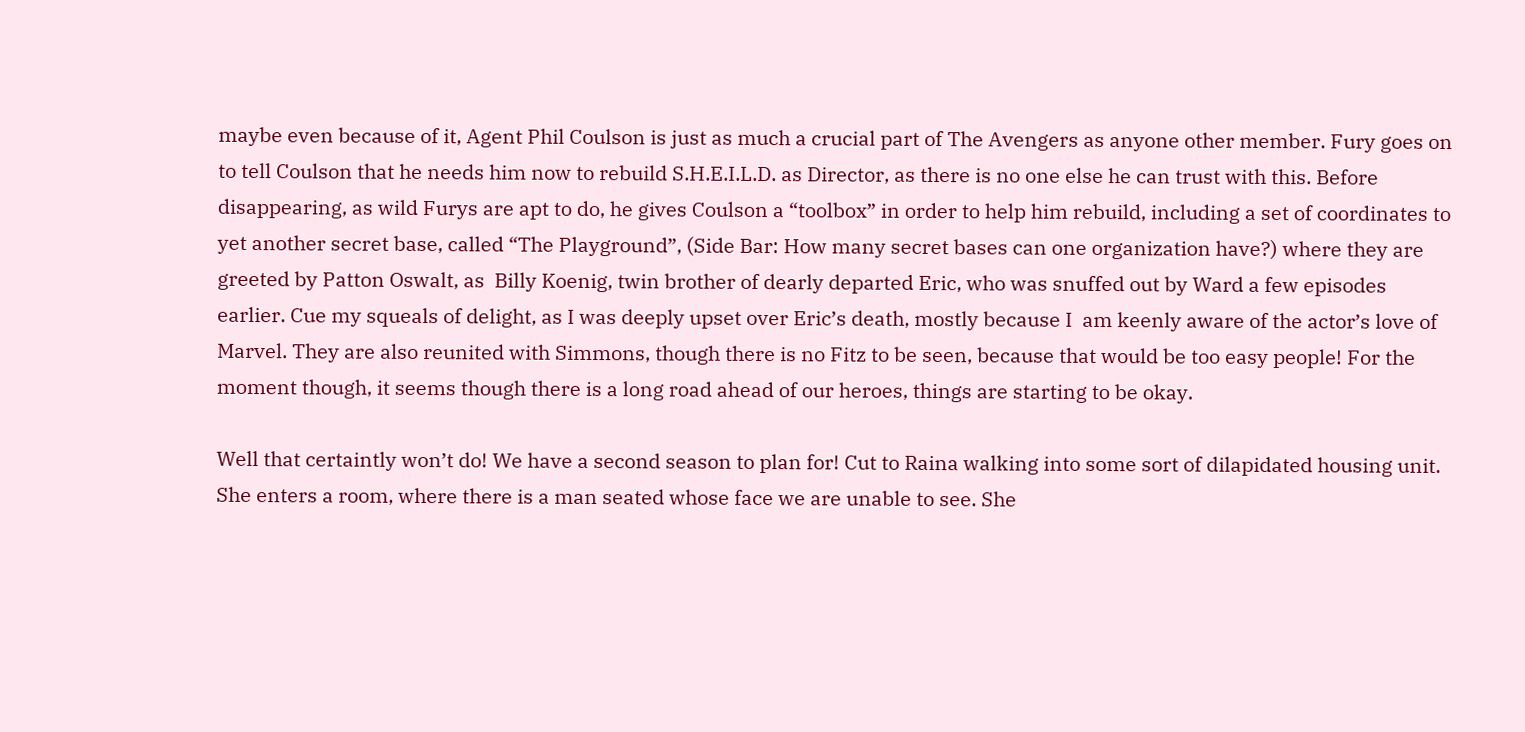maybe even because of it, Agent Phil Coulson is just as much a crucial part of The Avengers as anyone other member. Fury goes on to tell Coulson that he needs him now to rebuild S.H.E.I.L.D. as Director, as there is no one else he can trust with this. Before disappearing, as wild Furys are apt to do, he gives Coulson a “toolbox” in order to help him rebuild, including a set of coordinates to yet another secret base, called “The Playground”, (Side Bar: How many secret bases can one organization have?) where they are greeted by Patton Oswalt, as  Billy Koenig, twin brother of dearly departed Eric, who was snuffed out by Ward a few episodes earlier. Cue my squeals of delight, as I was deeply upset over Eric’s death, mostly because I  am keenly aware of the actor’s love of Marvel. They are also reunited with Simmons, though there is no Fitz to be seen, because that would be too easy people! For the moment though, it seems though there is a long road ahead of our heroes, things are starting to be okay.

Well that certaintly won’t do! We have a second season to plan for! Cut to Raina walking into some sort of dilapidated housing unit. She enters a room, where there is a man seated whose face we are unable to see. She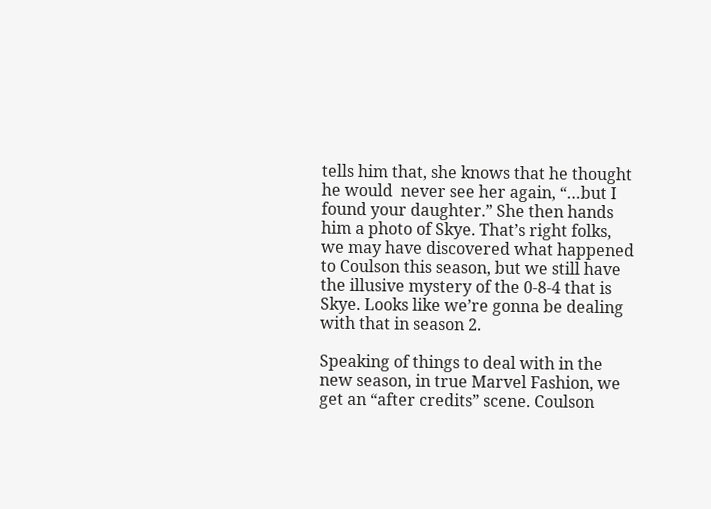tells him that, she knows that he thought he would  never see her again, “…but I found your daughter.” She then hands him a photo of Skye. That’s right folks, we may have discovered what happened to Coulson this season, but we still have the illusive mystery of the 0-8-4 that is Skye. Looks like we’re gonna be dealing with that in season 2.

Speaking of things to deal with in the new season, in true Marvel Fashion, we get an “after credits” scene. Coulson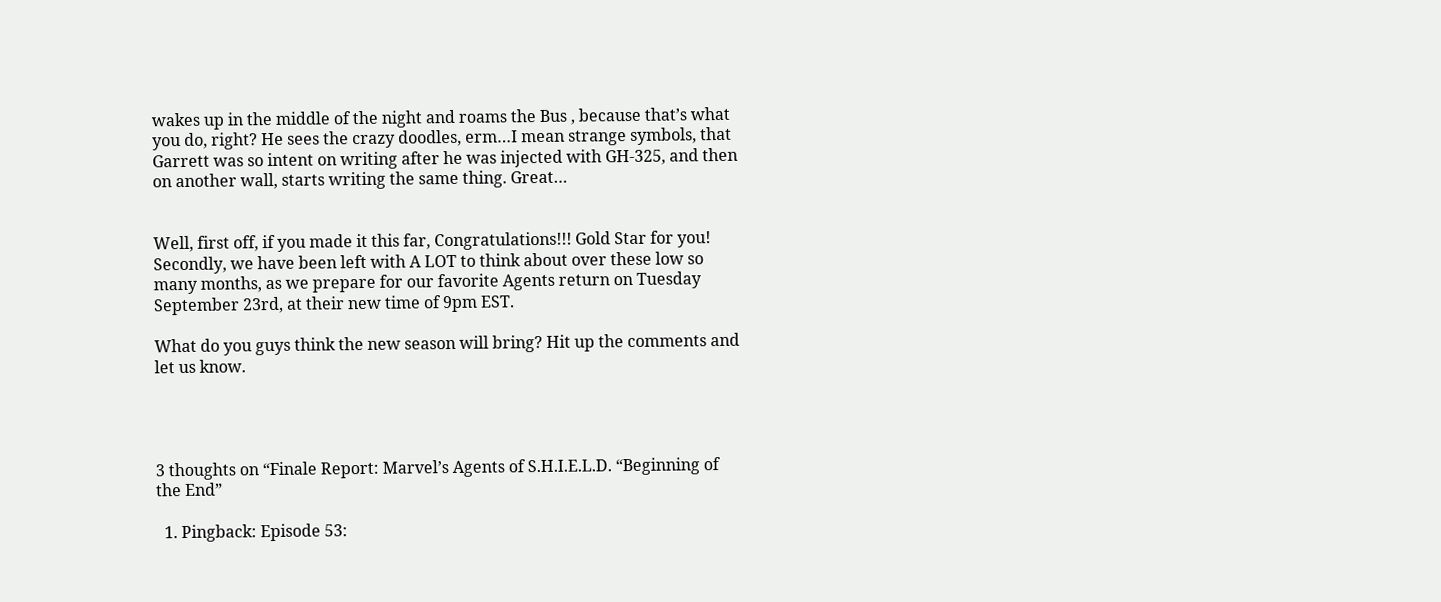wakes up in the middle of the night and roams the Bus , because that’s what you do, right? He sees the crazy doodles, erm…I mean strange symbols, that Garrett was so intent on writing after he was injected with GH-325, and then on another wall, starts writing the same thing. Great…


Well, first off, if you made it this far, Congratulations!!! Gold Star for you! Secondly, we have been left with A LOT to think about over these low so many months, as we prepare for our favorite Agents return on Tuesday September 23rd, at their new time of 9pm EST.

What do you guys think the new season will bring? Hit up the comments and let us know.




3 thoughts on “Finale Report: Marvel’s Agents of S.H.I.E.L.D. “Beginning of the End”

  1. Pingback: Episode 53: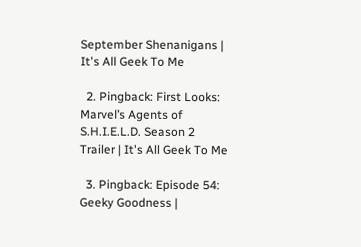September Shenanigans | It's All Geek To Me

  2. Pingback: First Looks: Marvel’s Agents of S.H.I.E.L.D. Season 2 Trailer | It's All Geek To Me

  3. Pingback: Episode 54: Geeky Goodness |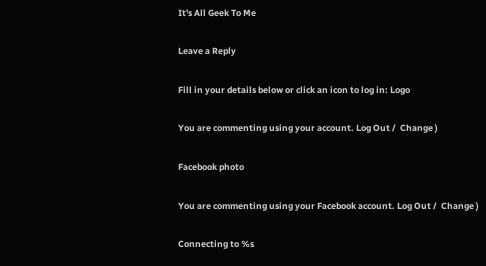It's All Geek To Me

Leave a Reply

Fill in your details below or click an icon to log in: Logo

You are commenting using your account. Log Out /  Change )

Facebook photo

You are commenting using your Facebook account. Log Out /  Change )

Connecting to %s